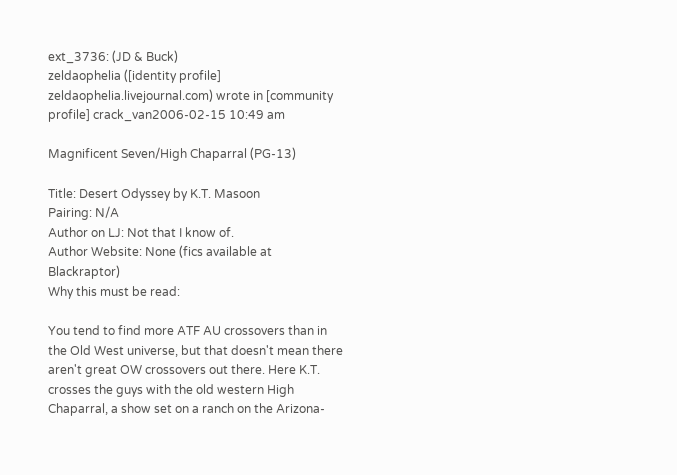ext_3736: (JD & Buck)
zeldaophelia ([identity profile] zeldaophelia.livejournal.com) wrote in [community profile] crack_van2006-02-15 10:49 am

Magnificent Seven/High Chaparral (PG-13)

Title: Desert Odyssey by K.T. Masoon
Pairing: N/A
Author on LJ: Not that I know of.
Author Website: None (fics available at Blackraptor)
Why this must be read:

You tend to find more ATF AU crossovers than in the Old West universe, but that doesn't mean there aren't great OW crossovers out there. Here K.T. crosses the guys with the old western High Chaparral, a show set on a ranch on the Arizona-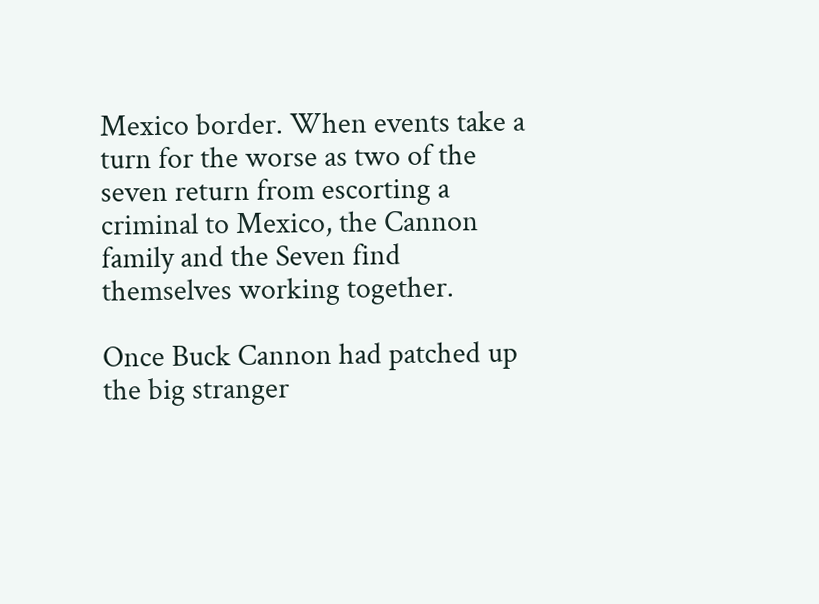Mexico border. When events take a turn for the worse as two of the seven return from escorting a criminal to Mexico, the Cannon family and the Seven find themselves working together.

Once Buck Cannon had patched up the big stranger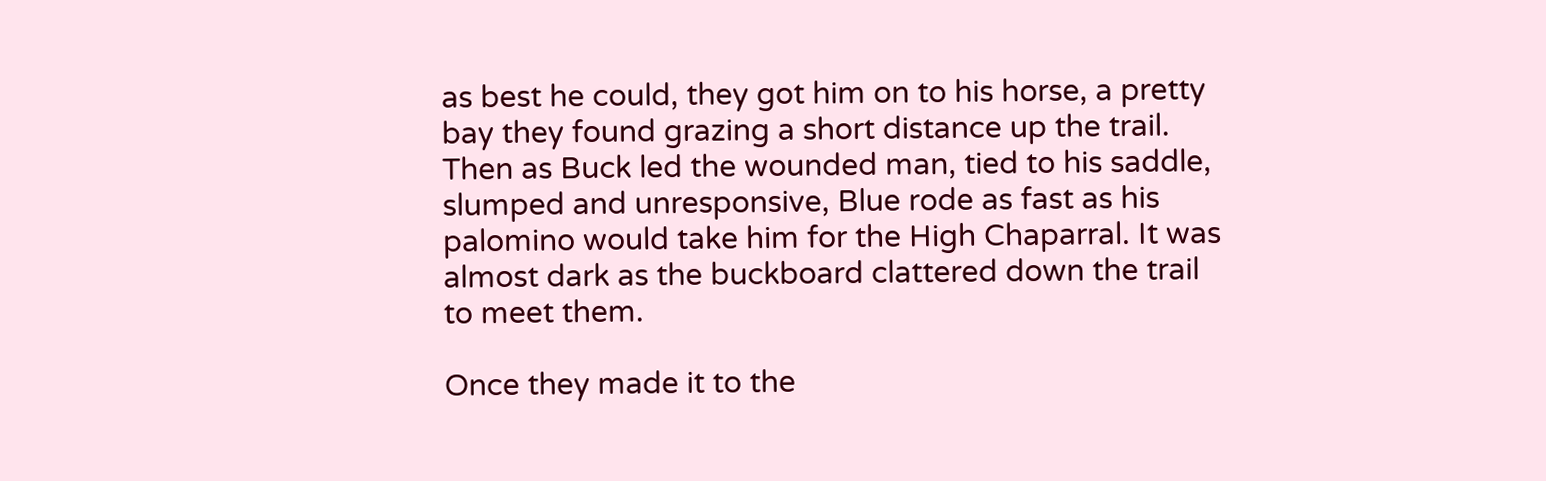as best he could, they got him on to his horse, a pretty bay they found grazing a short distance up the trail. Then as Buck led the wounded man, tied to his saddle, slumped and unresponsive, Blue rode as fast as his palomino would take him for the High Chaparral. It was almost dark as the buckboard clattered down the trail to meet them.

Once they made it to the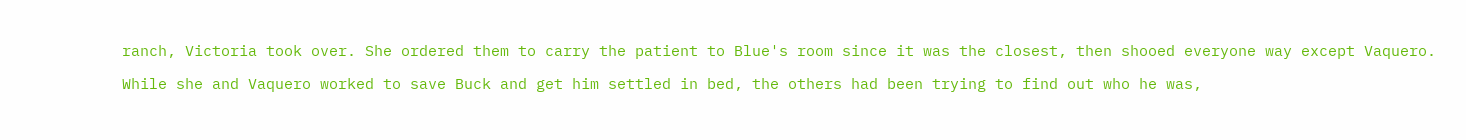ranch, Victoria took over. She ordered them to carry the patient to Blue's room since it was the closest, then shooed everyone way except Vaquero.

While she and Vaquero worked to save Buck and get him settled in bed, the others had been trying to find out who he was,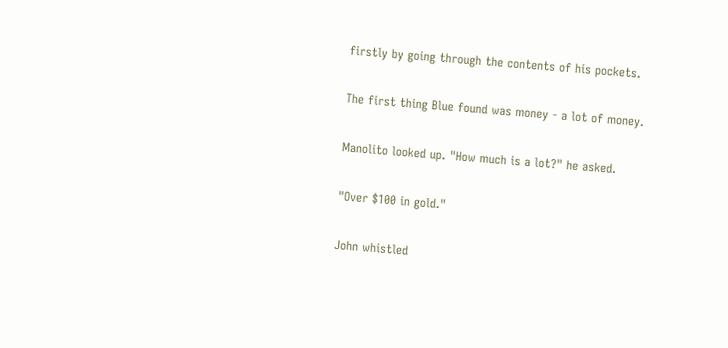firstly by going through the contents of his pockets.

The first thing Blue found was money - a lot of money.

Manolito looked up. "How much is a lot?" he asked.

"Over $100 in gold."

John whistled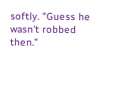softly. "Guess he wasn't robbed then."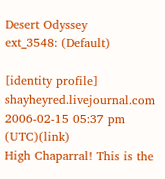Desert Odyssey
ext_3548: (Default)

[identity profile] shayheyred.livejournal.com 2006-02-15 05:37 pm (UTC)(link)
High Chaparral! This is the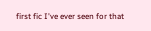first fic I've ever seen for that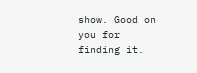show. Good on you for finding it.